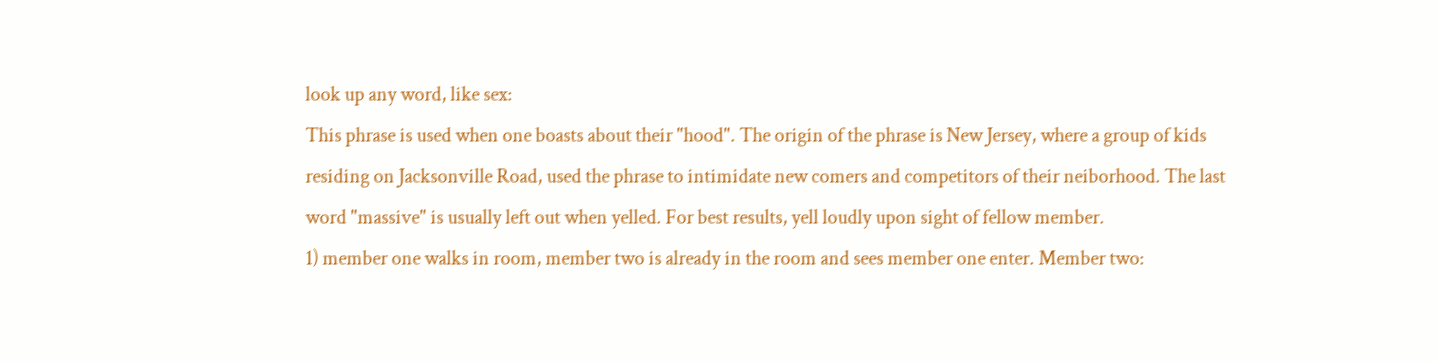look up any word, like sex:
This phrase is used when one boasts about their "hood". The origin of the phrase is New Jersey, where a group of kids residing on Jacksonville Road, used the phrase to intimidate new comers and competitors of their neiborhood. The last word "massive" is usually left out when yelled. For best results, yell loudly upon sight of fellow member.
1) member one walks in room, member two is already in the room and sees member one enter. Member two: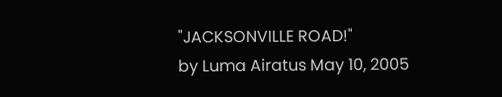"JACKSONVILLE ROAD!"
by Luma Airatus May 10, 2005